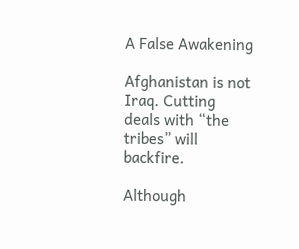A False Awakening

Afghanistan is not Iraq. Cutting deals with “the tribes” will backfire.

Although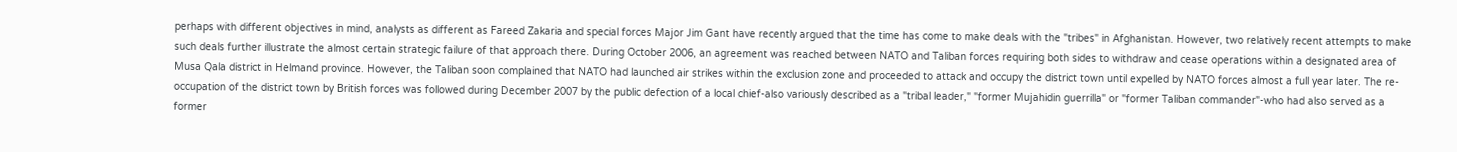perhaps with different objectives in mind, analysts as different as Fareed Zakaria and special forces Major Jim Gant have recently argued that the time has come to make deals with the "tribes" in Afghanistan. However, two relatively recent attempts to make such deals further illustrate the almost certain strategic failure of that approach there. During October 2006, an agreement was reached between NATO and Taliban forces requiring both sides to withdraw and cease operations within a designated area of Musa Qala district in Helmand province. However, the Taliban soon complained that NATO had launched air strikes within the exclusion zone and proceeded to attack and occupy the district town until expelled by NATO forces almost a full year later. The re-occupation of the district town by British forces was followed during December 2007 by the public defection of a local chief-also variously described as a "tribal leader," "former Mujahidin guerrilla" or "former Taliban commander"-who had also served as a former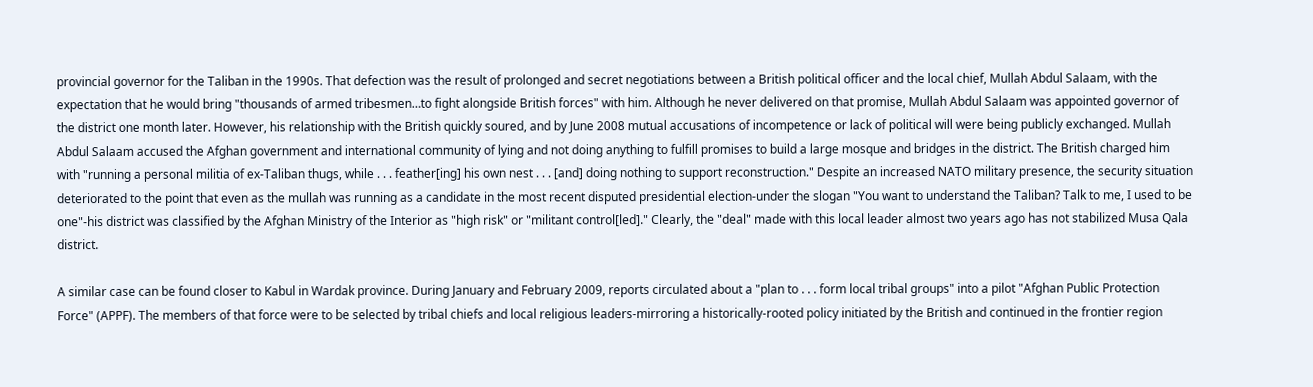provincial governor for the Taliban in the 1990s. That defection was the result of prolonged and secret negotiations between a British political officer and the local chief, Mullah Abdul Salaam, with the expectation that he would bring "thousands of armed tribesmen…to fight alongside British forces" with him. Although he never delivered on that promise, Mullah Abdul Salaam was appointed governor of the district one month later. However, his relationship with the British quickly soured, and by June 2008 mutual accusations of incompetence or lack of political will were being publicly exchanged. Mullah Abdul Salaam accused the Afghan government and international community of lying and not doing anything to fulfill promises to build a large mosque and bridges in the district. The British charged him with "running a personal militia of ex-Taliban thugs, while . . . feather[ing] his own nest . . . [and] doing nothing to support reconstruction." Despite an increased NATO military presence, the security situation deteriorated to the point that even as the mullah was running as a candidate in the most recent disputed presidential election-under the slogan "You want to understand the Taliban? Talk to me, I used to be one"-his district was classified by the Afghan Ministry of the Interior as "high risk" or "militant control[led]." Clearly, the "deal" made with this local leader almost two years ago has not stabilized Musa Qala district.

A similar case can be found closer to Kabul in Wardak province. During January and February 2009, reports circulated about a "plan to . . . form local tribal groups" into a pilot "Afghan Public Protection Force" (APPF). The members of that force were to be selected by tribal chiefs and local religious leaders-mirroring a historically-rooted policy initiated by the British and continued in the frontier region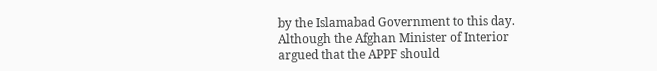by the Islamabad Government to this day. Although the Afghan Minister of Interior argued that the APPF should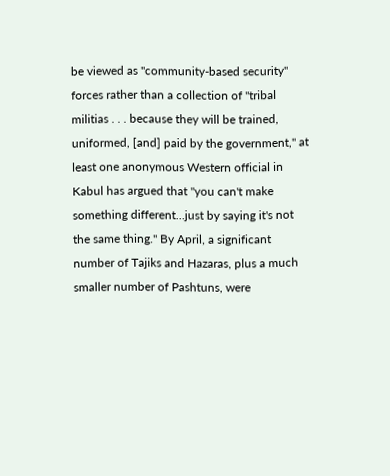be viewed as "community-based security" forces rather than a collection of "tribal militias . . . because they will be trained, uniformed, [and] paid by the government," at least one anonymous Western official in Kabul has argued that "you can't make something different…just by saying it's not the same thing." By April, a significant number of Tajiks and Hazaras, plus a much smaller number of Pashtuns, were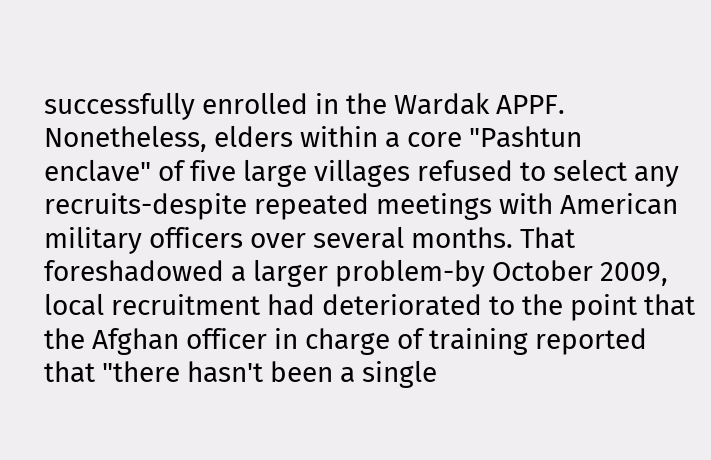successfully enrolled in the Wardak APPF. Nonetheless, elders within a core "Pashtun enclave" of five large villages refused to select any recruits-despite repeated meetings with American military officers over several months. That foreshadowed a larger problem-by October 2009, local recruitment had deteriorated to the point that the Afghan officer in charge of training reported that "there hasn't been a single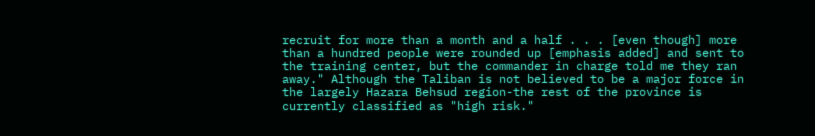recruit for more than a month and a half . . . [even though] more than a hundred people were rounded up [emphasis added] and sent to the training center, but the commander in charge told me they ran away." Although the Taliban is not believed to be a major force in the largely Hazara Behsud region-the rest of the province is currently classified as "high risk."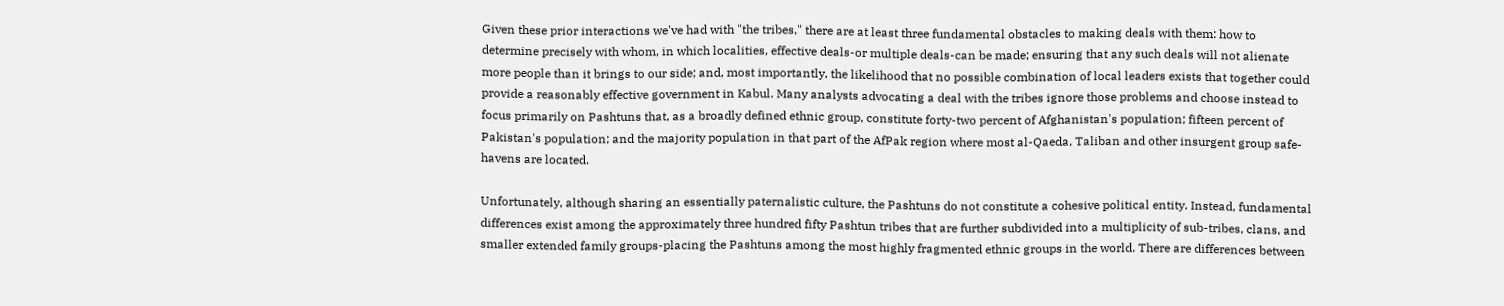Given these prior interactions we've had with "the tribes," there are at least three fundamental obstacles to making deals with them: how to determine precisely with whom, in which localities, effective deals-or multiple deals-can be made; ensuring that any such deals will not alienate more people than it brings to our side; and, most importantly, the likelihood that no possible combination of local leaders exists that together could provide a reasonably effective government in Kabul. Many analysts advocating a deal with the tribes ignore those problems and choose instead to focus primarily on Pashtuns that, as a broadly defined ethnic group, constitute forty-two percent of Afghanistan's population; fifteen percent of Pakistan's population; and the majority population in that part of the AfPak region where most al-Qaeda, Taliban and other insurgent group safe-havens are located.

Unfortunately, although sharing an essentially paternalistic culture, the Pashtuns do not constitute a cohesive political entity. Instead, fundamental differences exist among the approximately three hundred fifty Pashtun tribes that are further subdivided into a multiplicity of sub-tribes, clans, and smaller extended family groups-placing the Pashtuns among the most highly fragmented ethnic groups in the world. There are differences between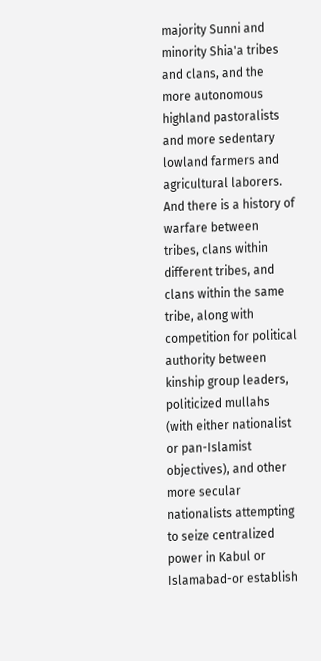majority Sunni and minority Shia'a tribes and clans, and the more autonomous highland pastoralists and more sedentary lowland farmers and agricultural laborers. And there is a history of warfare between tribes, clans within different tribes, and clans within the same tribe, along with competition for political authority between kinship group leaders, politicized mullahs (with either nationalist or pan-Islamist objectives), and other more secular nationalists attempting to seize centralized power in Kabul or Islamabad-or establish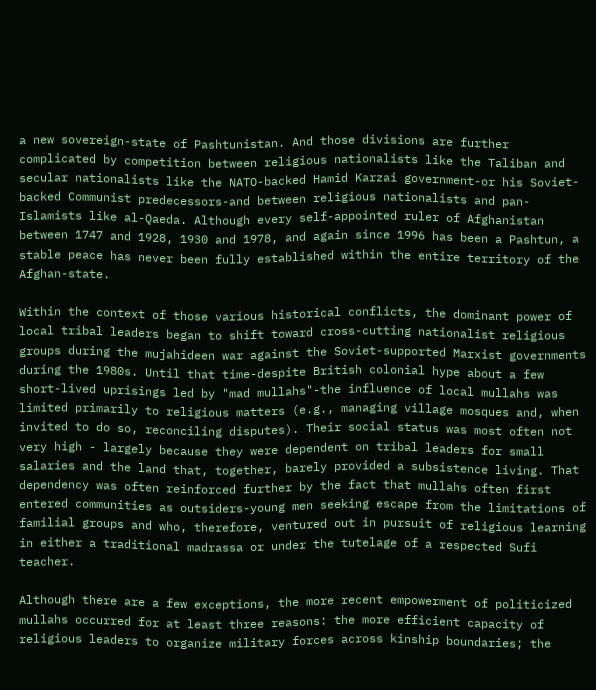a new sovereign-state of Pashtunistan. And those divisions are further complicated by competition between religious nationalists like the Taliban and secular nationalists like the NATO-backed Hamid Karzai government-or his Soviet-backed Communist predecessors-and between religious nationalists and pan-Islamists like al-Qaeda. Although every self-appointed ruler of Afghanistan between 1747 and 1928, 1930 and 1978, and again since 1996 has been a Pashtun, a stable peace has never been fully established within the entire territory of the Afghan-state.

Within the context of those various historical conflicts, the dominant power of local tribal leaders began to shift toward cross-cutting nationalist religious groups during the mujahideen war against the Soviet-supported Marxist governments during the 1980s. Until that time-despite British colonial hype about a few short-lived uprisings led by "mad mullahs"-the influence of local mullahs was limited primarily to religious matters (e.g., managing village mosques and, when invited to do so, reconciling disputes). Their social status was most often not very high - largely because they were dependent on tribal leaders for small salaries and the land that, together, barely provided a subsistence living. That dependency was often reinforced further by the fact that mullahs often first entered communities as outsiders-young men seeking escape from the limitations of familial groups and who, therefore, ventured out in pursuit of religious learning in either a traditional madrassa or under the tutelage of a respected Sufi teacher.

Although there are a few exceptions, the more recent empowerment of politicized mullahs occurred for at least three reasons: the more efficient capacity of religious leaders to organize military forces across kinship boundaries; the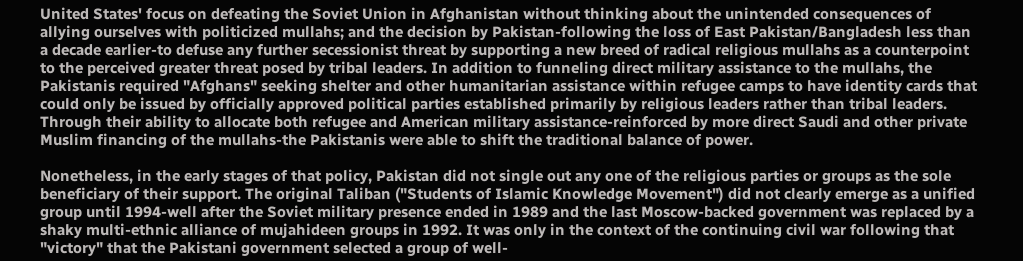United States' focus on defeating the Soviet Union in Afghanistan without thinking about the unintended consequences of allying ourselves with politicized mullahs; and the decision by Pakistan-following the loss of East Pakistan/Bangladesh less than a decade earlier-to defuse any further secessionist threat by supporting a new breed of radical religious mullahs as a counterpoint to the perceived greater threat posed by tribal leaders. In addition to funneling direct military assistance to the mullahs, the Pakistanis required "Afghans" seeking shelter and other humanitarian assistance within refugee camps to have identity cards that could only be issued by officially approved political parties established primarily by religious leaders rather than tribal leaders. Through their ability to allocate both refugee and American military assistance-reinforced by more direct Saudi and other private Muslim financing of the mullahs-the Pakistanis were able to shift the traditional balance of power.

Nonetheless, in the early stages of that policy, Pakistan did not single out any one of the religious parties or groups as the sole beneficiary of their support. The original Taliban ("Students of Islamic Knowledge Movement") did not clearly emerge as a unified group until 1994-well after the Soviet military presence ended in 1989 and the last Moscow-backed government was replaced by a shaky multi-ethnic alliance of mujahideen groups in 1992. It was only in the context of the continuing civil war following that "victory" that the Pakistani government selected a group of well-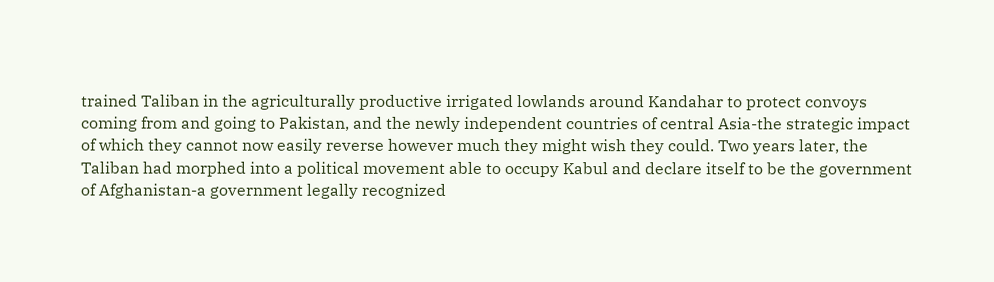trained Taliban in the agriculturally productive irrigated lowlands around Kandahar to protect convoys coming from and going to Pakistan, and the newly independent countries of central Asia-the strategic impact of which they cannot now easily reverse however much they might wish they could. Two years later, the Taliban had morphed into a political movement able to occupy Kabul and declare itself to be the government of Afghanistan-a government legally recognized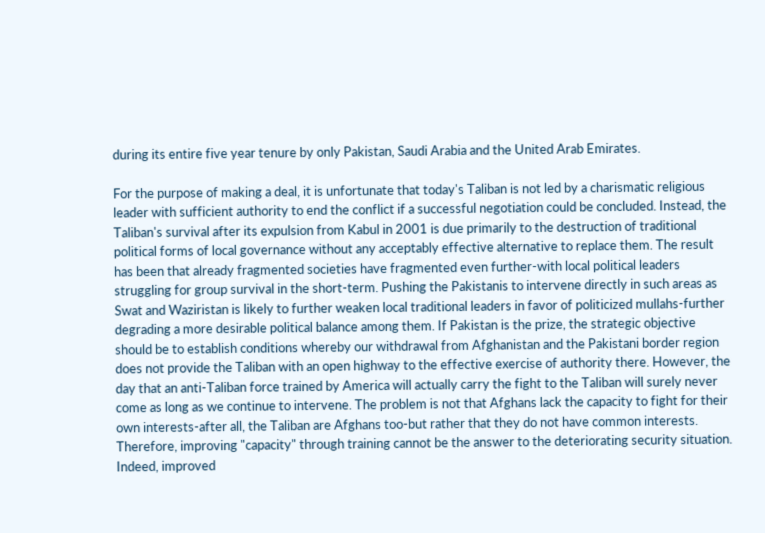during its entire five year tenure by only Pakistan, Saudi Arabia and the United Arab Emirates.

For the purpose of making a deal, it is unfortunate that today's Taliban is not led by a charismatic religious leader with sufficient authority to end the conflict if a successful negotiation could be concluded. Instead, the Taliban's survival after its expulsion from Kabul in 2001 is due primarily to the destruction of traditional political forms of local governance without any acceptably effective alternative to replace them. The result has been that already fragmented societies have fragmented even further-with local political leaders struggling for group survival in the short-term. Pushing the Pakistanis to intervene directly in such areas as Swat and Waziristan is likely to further weaken local traditional leaders in favor of politicized mullahs-further degrading a more desirable political balance among them. If Pakistan is the prize, the strategic objective should be to establish conditions whereby our withdrawal from Afghanistan and the Pakistani border region does not provide the Taliban with an open highway to the effective exercise of authority there. However, the day that an anti-Taliban force trained by America will actually carry the fight to the Taliban will surely never come as long as we continue to intervene. The problem is not that Afghans lack the capacity to fight for their own interests-after all, the Taliban are Afghans too-but rather that they do not have common interests. Therefore, improving "capacity" through training cannot be the answer to the deteriorating security situation. Indeed, improved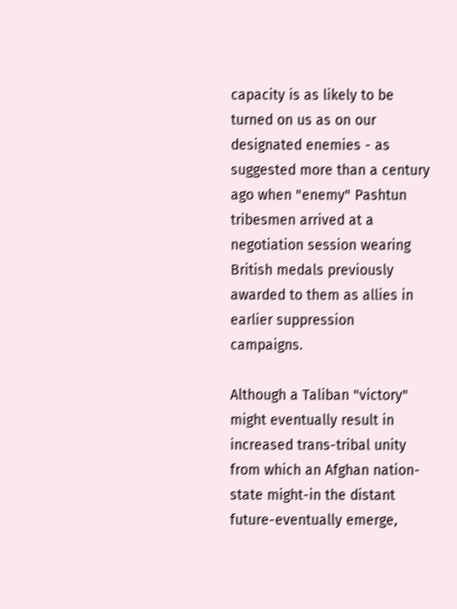capacity is as likely to be turned on us as on our designated enemies - as suggested more than a century ago when "enemy" Pashtun tribesmen arrived at a negotiation session wearing British medals previously awarded to them as allies in earlier suppression campaigns.

Although a Taliban "victory" might eventually result in increased trans-tribal unity from which an Afghan nation-state might-in the distant future-eventually emerge,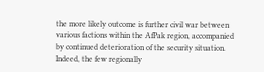the more likely outcome is further civil war between various factions within the AfPak region, accompanied by continued deterioration of the security situation. Indeed, the few regionally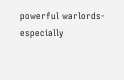powerful warlords-especially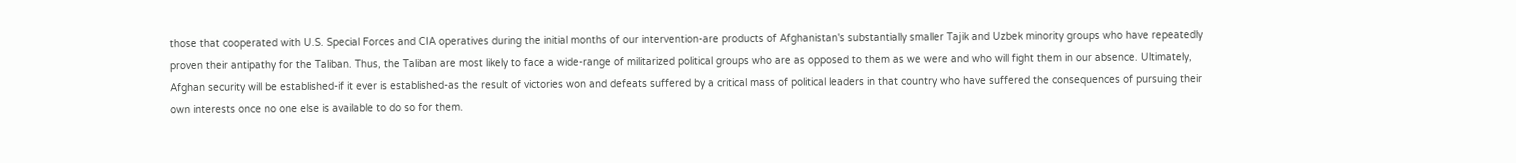those that cooperated with U.S. Special Forces and CIA operatives during the initial months of our intervention-are products of Afghanistan's substantially smaller Tajik and Uzbek minority groups who have repeatedly proven their antipathy for the Taliban. Thus, the Taliban are most likely to face a wide-range of militarized political groups who are as opposed to them as we were and who will fight them in our absence. Ultimately, Afghan security will be established-if it ever is established-as the result of victories won and defeats suffered by a critical mass of political leaders in that country who have suffered the consequences of pursuing their own interests once no one else is available to do so for them.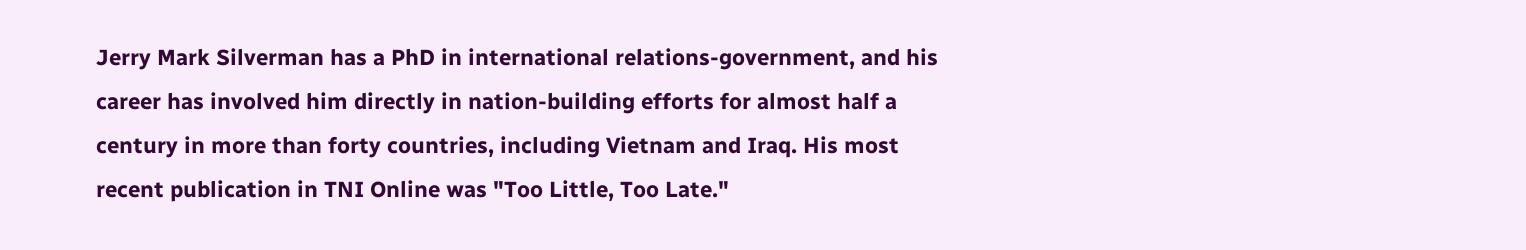Jerry Mark Silverman has a PhD in international relations-government, and his career has involved him directly in nation-building efforts for almost half a century in more than forty countries, including Vietnam and Iraq. His most recent publication in TNI Online was "Too Little, Too Late."